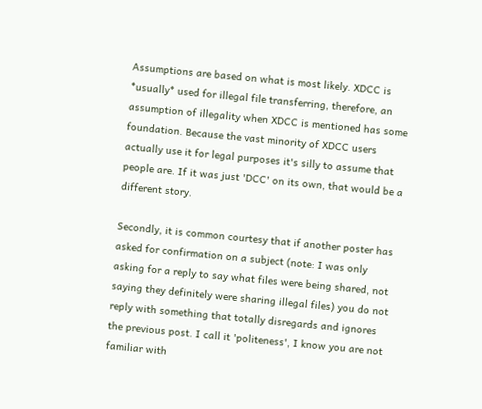Assumptions are based on what is most likely. XDCC is *usually* used for illegal file transferring, therefore, an assumption of illegality when XDCC is mentioned has some foundation. Because the vast minority of XDCC users actually use it for legal purposes it's silly to assume that people are. If it was just 'DCC' on its own, that would be a different story.

Secondly, it is common courtesy that if another poster has asked for confirmation on a subject (note: I was only asking for a reply to say what files were being shared, not saying they definitely were sharing illegal files) you do not reply with something that totally disregards and ignores the previous post. I call it 'politeness', I know you are not familiar with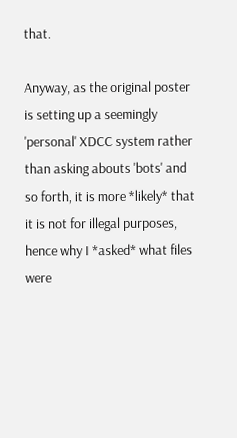that.

Anyway, as the original poster is setting up a seemingly 'personal' XDCC system rather than asking abouts 'bots' and so forth, it is more *likely* that it is not for illegal purposes, hence why I *asked* what files were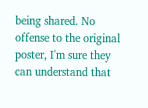being shared. No offense to the original poster, I'm sure they can understand that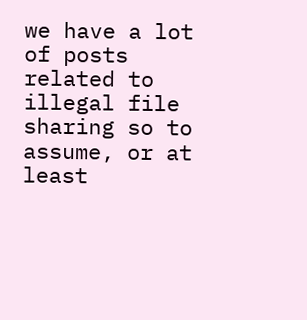we have a lot of posts related to illegal file sharing so to assume, or at least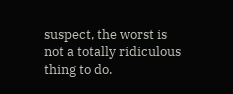suspect, the worst is not a totally ridiculous thing to do.